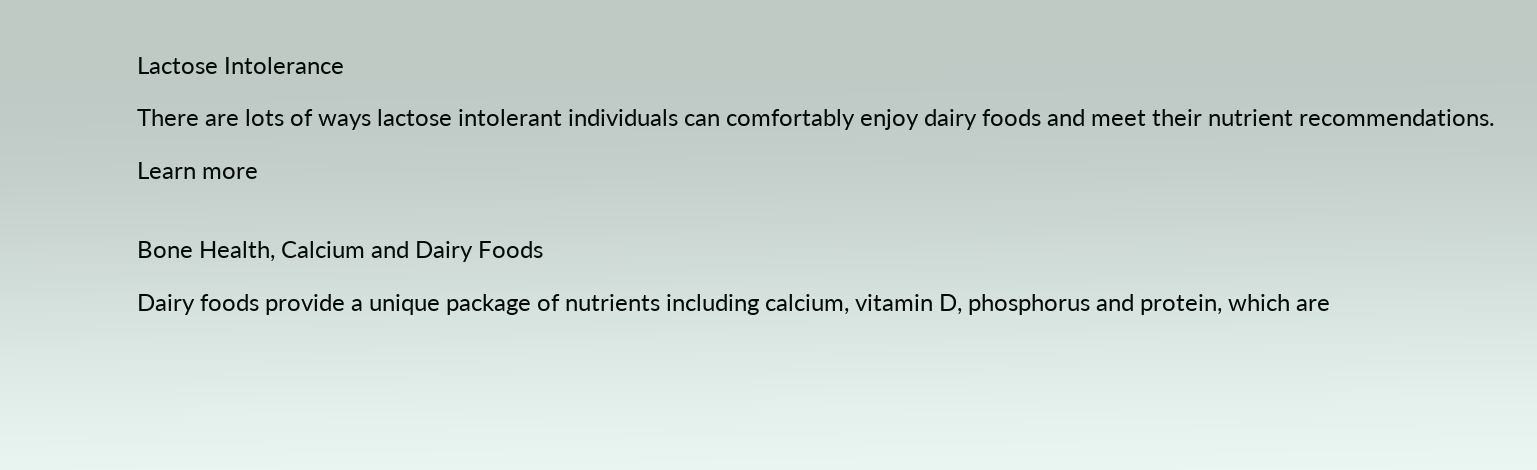Lactose Intolerance

There are lots of ways lactose intolerant individuals can comfortably enjoy dairy foods and meet their nutrient recommendations.

Learn more


Bone Health, Calcium and Dairy Foods

Dairy foods provide a unique package of nutrients including calcium, vitamin D, phosphorus and protein, which are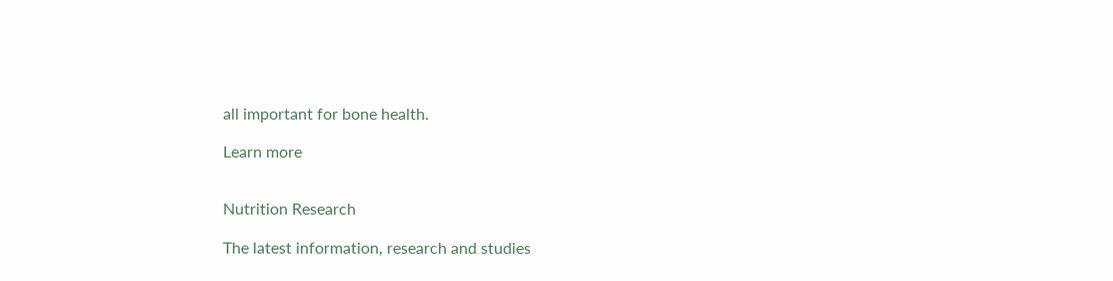all important for bone health.

Learn more


Nutrition Research

The latest information, research and studies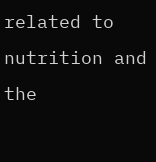related to nutrition and the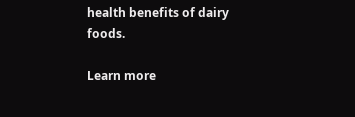health benefits of dairy foods.

Learn more